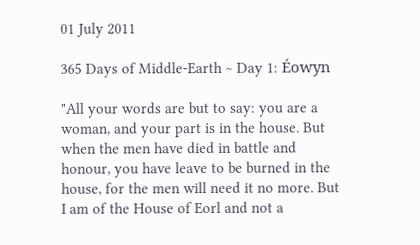01 July 2011

365 Days of Middle-Earth ~ Day 1: Éowyn

"All your words are but to say: you are a woman, and your part is in the house. But when the men have died in battle and honour, you have leave to be burned in the house, for the men will need it no more. But I am of the House of Eorl and not a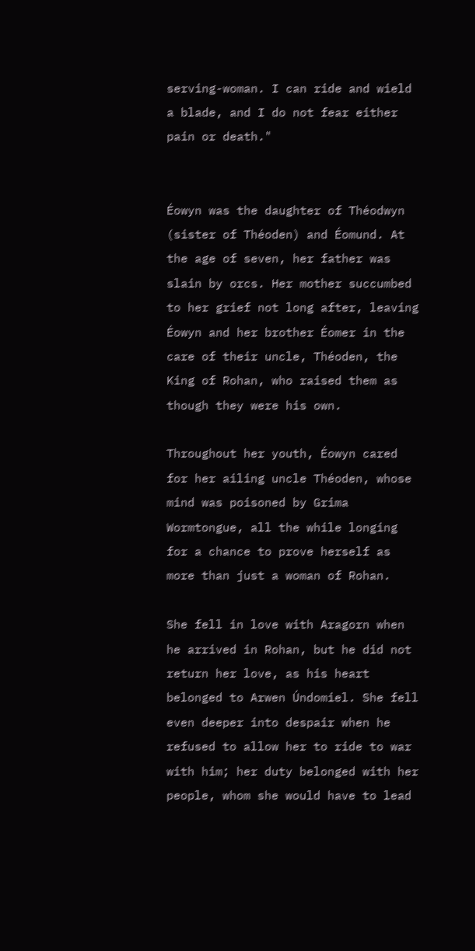serving-woman. I can ride and wield a blade, and I do not fear either pain or death."


Éowyn was the daughter of Théodwyn (sister of Théoden) and Éomund. At the age of seven, her father was slain by orcs. Her mother succumbed to her grief not long after, leaving Éowyn and her brother Éomer in the care of their uncle, Théoden, the King of Rohan, who raised them as though they were his own.

Throughout her youth, Éowyn cared for her ailing uncle Théoden, whose mind was poisoned by Grima Wormtongue, all the while longing for a chance to prove herself as more than just a woman of Rohan.

She fell in love with Aragorn when he arrived in Rohan, but he did not return her love, as his heart belonged to Arwen Úndomiel. She fell even deeper into despair when he refused to allow her to ride to war with him; her duty belonged with her people, whom she would have to lead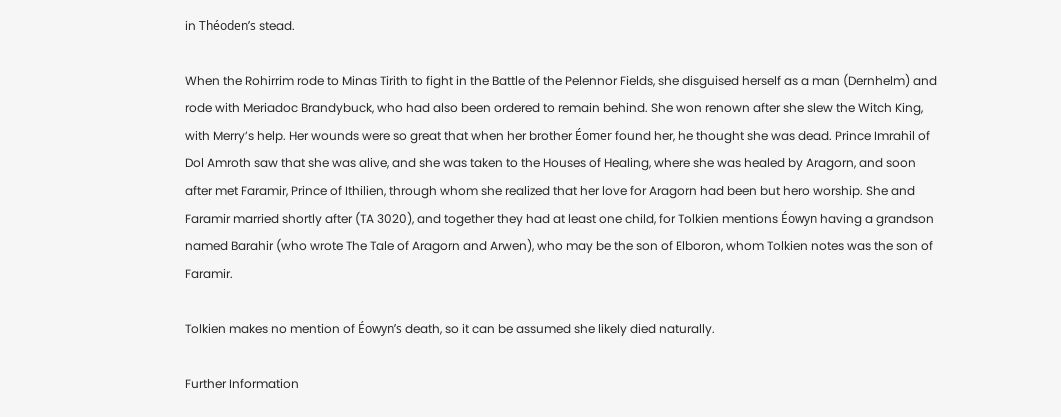in Théoden’s stead.

When the Rohirrim rode to Minas Tirith to fight in the Battle of the Pelennor Fields, she disguised herself as a man (Dernhelm) and rode with Meriadoc Brandybuck, who had also been ordered to remain behind. She won renown after she slew the Witch King, with Merry’s help. Her wounds were so great that when her brother Éomer found her, he thought she was dead. Prince Imrahil of Dol Amroth saw that she was alive, and she was taken to the Houses of Healing, where she was healed by Aragorn, and soon after met Faramir, Prince of Ithilien, through whom she realized that her love for Aragorn had been but hero worship. She and Faramir married shortly after (TA 3020), and together they had at least one child, for Tolkien mentions Éowyn having a grandson named Barahir (who wrote The Tale of Aragorn and Arwen), who may be the son of Elboron, whom Tolkien notes was the son of Faramir.

Tolkien makes no mention of Éowyn’s death, so it can be assumed she likely died naturally.

Further Information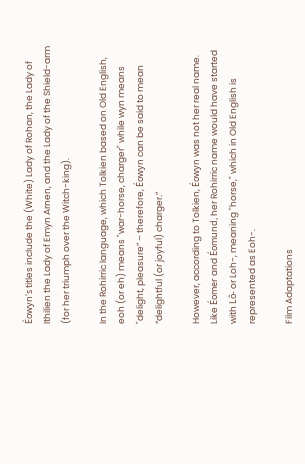Éowyn's titles include the (White) Lady of Rohan, the Lady of Ithilien the Lady of Emyn Arnen, and the Lady of the Shield-arm (for her triumph over the Witch-king).

In the Rohirric language, which Tolkien based on Old English, eoh (or eh) means "war-horse, charger" while wyn means "delight, pleasure” – therefore, Éowyn can be said to mean “delightful (or joyful) charger.”

However, according to Tolkien, Éowyn was not her real name. Like Éomer and Éomund, her Rohirric name would have started with Lô- or Loh-, meaning "horse," which in Old English is represented as Eoh-.

Film Adaptations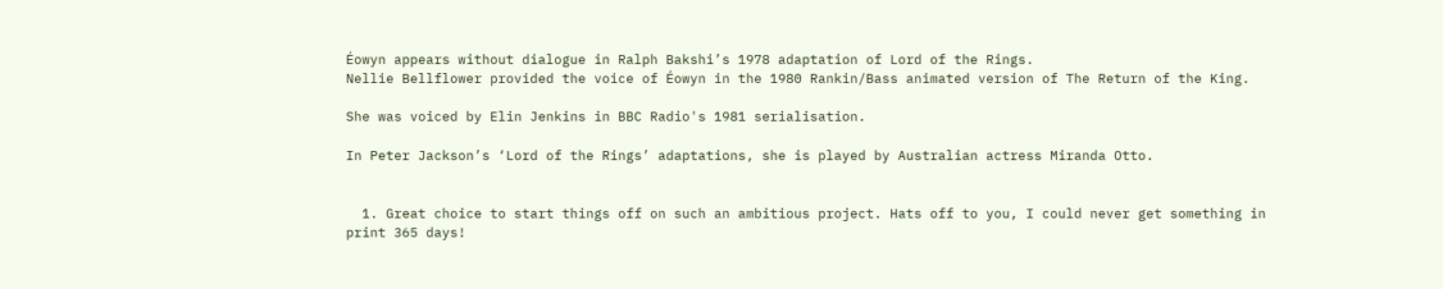Éowyn appears without dialogue in Ralph Bakshi’s 1978 adaptation of Lord of the Rings.
Nellie Bellflower provided the voice of Éowyn in the 1980 Rankin/Bass animated version of The Return of the King.

She was voiced by Elin Jenkins in BBC Radio's 1981 serialisation.

In Peter Jackson’s ‘Lord of the Rings’ adaptations, she is played by Australian actress Miranda Otto.


  1. Great choice to start things off on such an ambitious project. Hats off to you, I could never get something in print 365 days!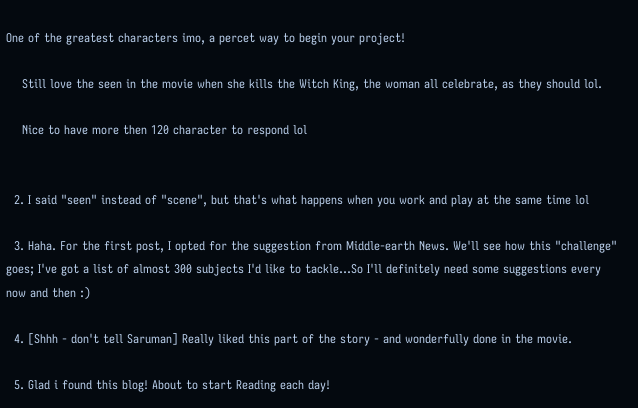One of the greatest characters imo, a percet way to begin your project!

    Still love the seen in the movie when she kills the Witch King, the woman all celebrate, as they should lol.

    Nice to have more then 120 character to respond lol


  2. I said "seen" instead of "scene", but that's what happens when you work and play at the same time lol

  3. Haha. For the first post, I opted for the suggestion from Middle-earth News. We'll see how this "challenge" goes; I've got a list of almost 300 subjects I'd like to tackle...So I'll definitely need some suggestions every now and then :)

  4. [Shhh - don't tell Saruman] Really liked this part of the story - and wonderfully done in the movie.

  5. Glad i found this blog! About to start Reading each day!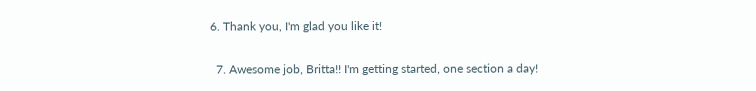6. Thank you, I'm glad you like it!

  7. Awesome job, Britta!! I'm getting started, one section a day!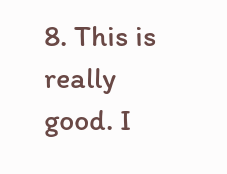8. This is really good. I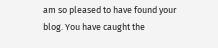am so pleased to have found your blog. You have caught the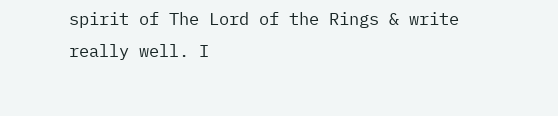spirit of The Lord of the Rings & write really well. I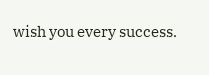wish you every success.